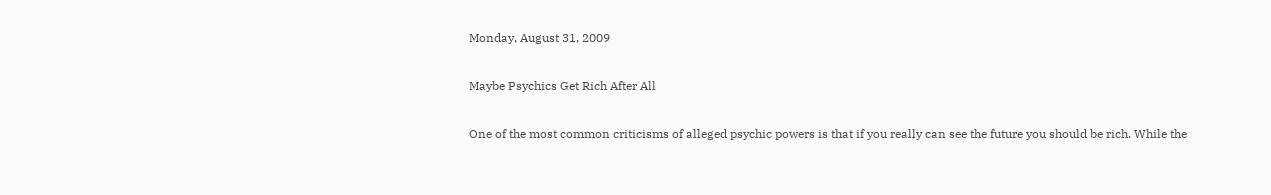Monday, August 31, 2009

Maybe Psychics Get Rich After All

One of the most common criticisms of alleged psychic powers is that if you really can see the future you should be rich. While the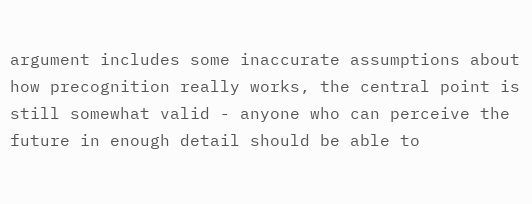argument includes some inaccurate assumptions about how precognition really works, the central point is still somewhat valid - anyone who can perceive the future in enough detail should be able to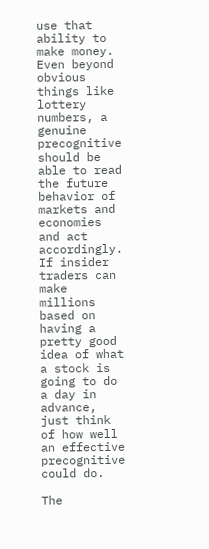use that ability to make money. Even beyond obvious things like lottery numbers, a genuine precognitive should be able to read the future behavior of markets and economies and act accordingly. If insider traders can make millions based on having a pretty good idea of what a stock is going to do a day in advance, just think of how well an effective precognitive could do.

The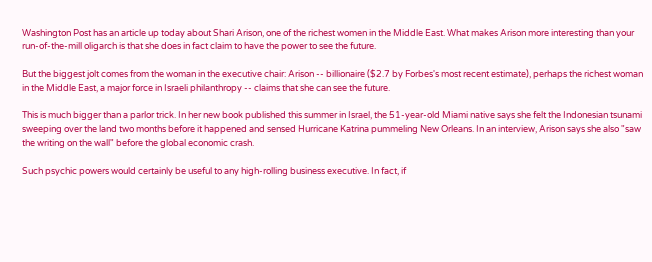Washington Post has an article up today about Shari Arison, one of the richest women in the Middle East. What makes Arison more interesting than your run-of-the-mill oligarch is that she does in fact claim to have the power to see the future.

But the biggest jolt comes from the woman in the executive chair: Arison -- billionaire ($2.7 by Forbes's most recent estimate), perhaps the richest woman in the Middle East, a major force in Israeli philanthropy -- claims that she can see the future.

This is much bigger than a parlor trick. In her new book published this summer in Israel, the 51-year-old Miami native says she felt the Indonesian tsunami sweeping over the land two months before it happened and sensed Hurricane Katrina pummeling New Orleans. In an interview, Arison says she also "saw the writing on the wall" before the global economic crash.

Such psychic powers would certainly be useful to any high-rolling business executive. In fact, if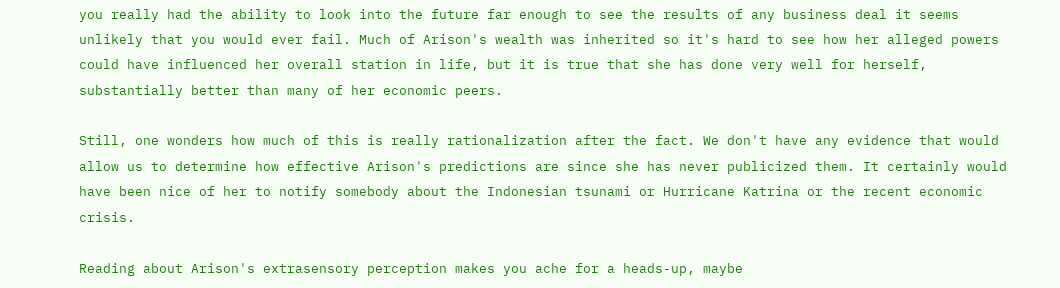you really had the ability to look into the future far enough to see the results of any business deal it seems unlikely that you would ever fail. Much of Arison's wealth was inherited so it's hard to see how her alleged powers could have influenced her overall station in life, but it is true that she has done very well for herself, substantially better than many of her economic peers.

Still, one wonders how much of this is really rationalization after the fact. We don't have any evidence that would allow us to determine how effective Arison's predictions are since she has never publicized them. It certainly would have been nice of her to notify somebody about the Indonesian tsunami or Hurricane Katrina or the recent economic crisis.

Reading about Arison's extrasensory perception makes you ache for a heads-up, maybe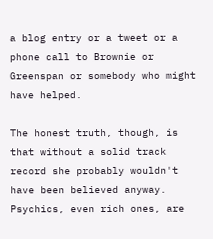a blog entry or a tweet or a phone call to Brownie or Greenspan or somebody who might have helped.

The honest truth, though, is that without a solid track record she probably wouldn't have been believed anyway. Psychics, even rich ones, are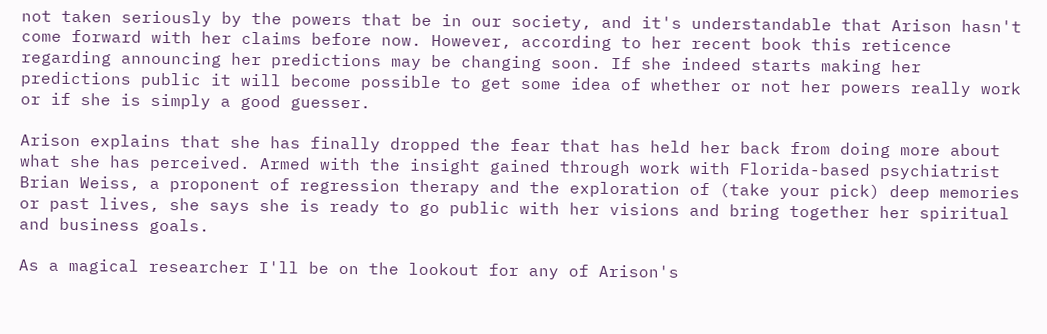not taken seriously by the powers that be in our society, and it's understandable that Arison hasn't come forward with her claims before now. However, according to her recent book this reticence regarding announcing her predictions may be changing soon. If she indeed starts making her predictions public it will become possible to get some idea of whether or not her powers really work or if she is simply a good guesser.

Arison explains that she has finally dropped the fear that has held her back from doing more about what she has perceived. Armed with the insight gained through work with Florida-based psychiatrist Brian Weiss, a proponent of regression therapy and the exploration of (take your pick) deep memories or past lives, she says she is ready to go public with her visions and bring together her spiritual and business goals.

As a magical researcher I'll be on the lookout for any of Arison's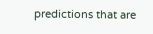predictions that are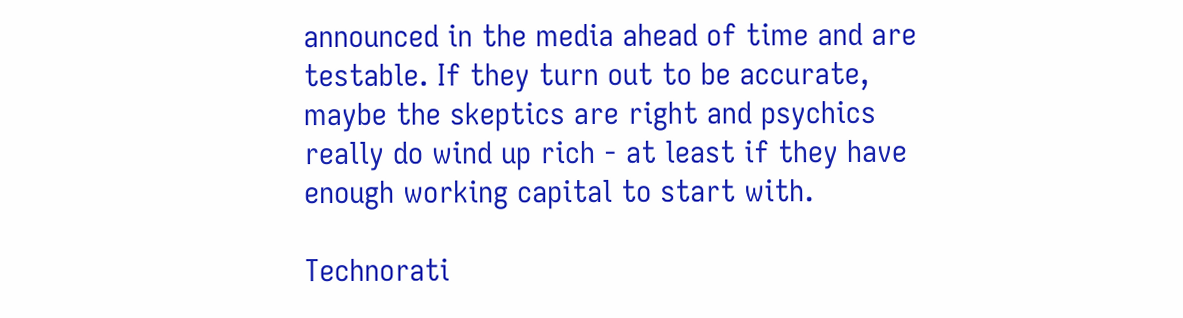announced in the media ahead of time and are testable. If they turn out to be accurate, maybe the skeptics are right and psychics really do wind up rich - at least if they have enough working capital to start with.

Technorati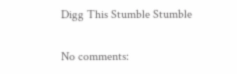Digg This Stumble Stumble

No comments: